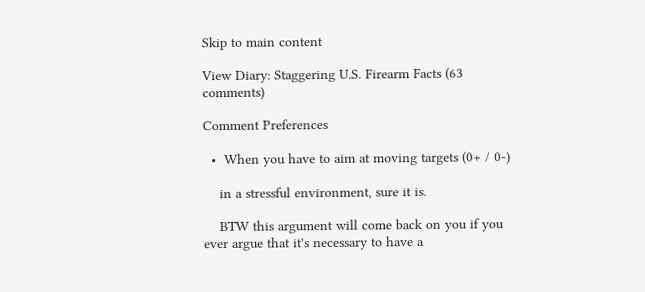Skip to main content

View Diary: Staggering U.S. Firearm Facts (63 comments)

Comment Preferences

  •  When you have to aim at moving targets (0+ / 0-)

    in a stressful environment, sure it is.

    BTW this argument will come back on you if you ever argue that it's necessary to have a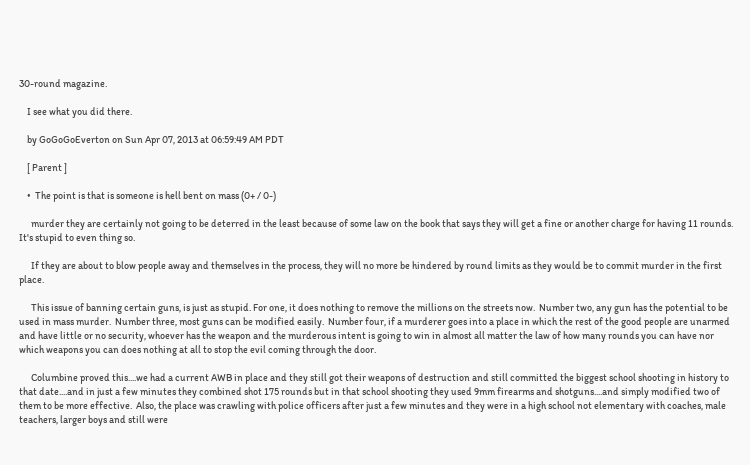30-round magazine.

    I see what you did there.

    by GoGoGoEverton on Sun Apr 07, 2013 at 06:59:49 AM PDT

    [ Parent ]

    •  The point is that is someone is hell bent on mass (0+ / 0-)

      murder they are certainly not going to be deterred in the least because of some law on the book that says they will get a fine or another charge for having 11 rounds.  It's stupid to even thing so.

      If they are about to blow people away and themselves in the process, they will no more be hindered by round limits as they would be to commit murder in the first place.

      This issue of banning certain guns, is just as stupid. For one, it does nothing to remove the millions on the streets now.  Number two, any gun has the potential to be used in mass murder.  Number three, most guns can be modified easily.  Number four, if a murderer goes into a place in which the rest of the good people are unarmed and have little or no security, whoever has the weapon and the murderous intent is going to win in almost all matter the law of how many rounds you can have nor which weapons you can does nothing at all to stop the evil coming through the door.

      Columbine proved this....we had a current AWB in place and they still got their weapons of destruction and still committed the biggest school shooting in history to that date....and in just a few minutes they combined shot 175 rounds but in that school shooting they used 9mm firearms and shotguns....and simply modified two of them to be more effective.  Also, the place was crawling with police officers after just a few minutes and they were in a high school not elementary with coaches, male teachers, larger boys and still were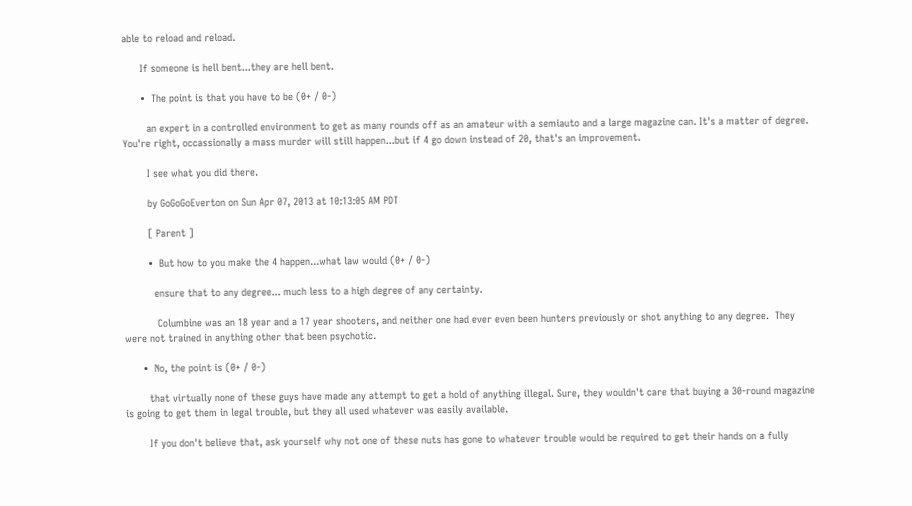able to reload and reload.

      If someone is hell bent...they are hell bent.

      •  The point is that you have to be (0+ / 0-)

        an expert in a controlled environment to get as many rounds off as an amateur with a semiauto and a large magazine can. It's a matter of degree. You're right, occassionally a mass murder will still happen...but if 4 go down instead of 20, that's an improvement.

        I see what you did there.

        by GoGoGoEverton on Sun Apr 07, 2013 at 10:13:05 AM PDT

        [ Parent ]

        •  But how to you make the 4 happen...what law would (0+ / 0-)

          ensure that to any degree... much less to a high degree of any certainty.

           Columbine was an 18 year and a 17 year shooters, and neither one had ever even been hunters previously or shot anything to any degree.  They were not trained in anything other that been psychotic.

      •  No, the point is (0+ / 0-)

        that virtually none of these guys have made any attempt to get a hold of anything illegal. Sure, they wouldn't care that buying a 30-round magazine is going to get them in legal trouble, but they all used whatever was easily available.

        If you don't believe that, ask yourself why not one of these nuts has gone to whatever trouble would be required to get their hands on a fully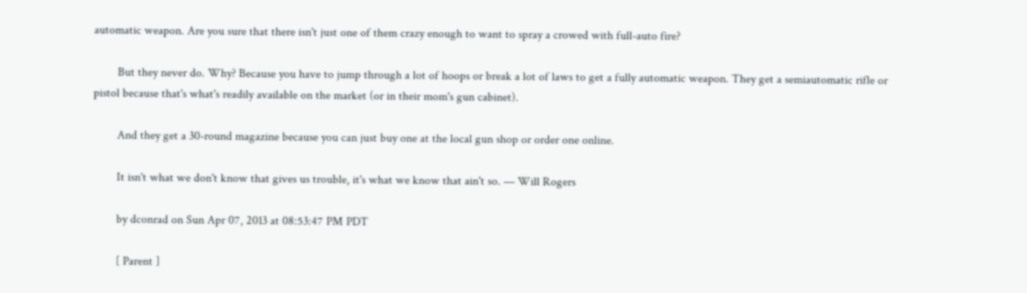automatic weapon. Are you sure that there isn't just one of them crazy enough to want to spray a crowed with full-auto fire?

        But they never do. Why? Because you have to jump through a lot of hoops or break a lot of laws to get a fully automatic weapon. They get a semiautomatic rifle or pistol because that's what's readily available on the market (or in their mom's gun cabinet).

        And they get a 30-round magazine because you can just buy one at the local gun shop or order one online.

        It isn't what we don't know that gives us trouble, it's what we know that ain't so. — Will Rogers

        by dconrad on Sun Apr 07, 2013 at 08:53:47 PM PDT

        [ Parent ]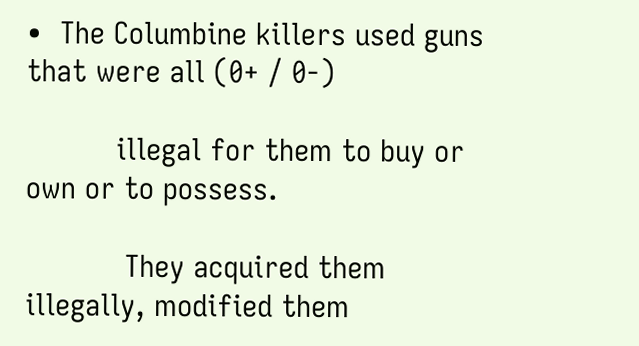•  The Columbine killers used guns that were all (0+ / 0-)

          illegal for them to buy or own or to possess.

           They acquired them illegally, modified them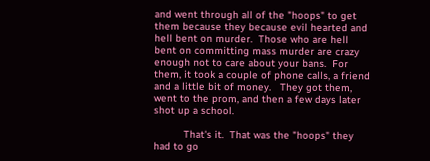and went through all of the "hoops" to get them because they because evil hearted and hell bent on murder.  Those who are hell bent on committing mass murder are crazy enough not to care about your bans.  For them, it took a couple of phone calls, a friend and a little bit of money.   They got them, went to the prom, and then a few days later shot up a school.

          That's it.  That was the "hoops" they had to go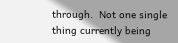through.  Not one single thing currently being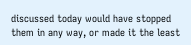discussed today would have stopped them in any way, or made it the least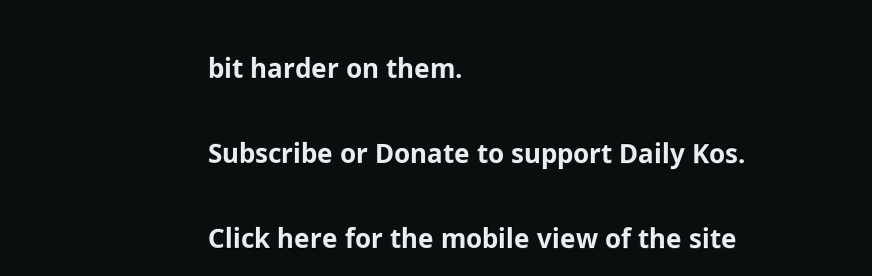bit harder on them.

Subscribe or Donate to support Daily Kos.

Click here for the mobile view of the site